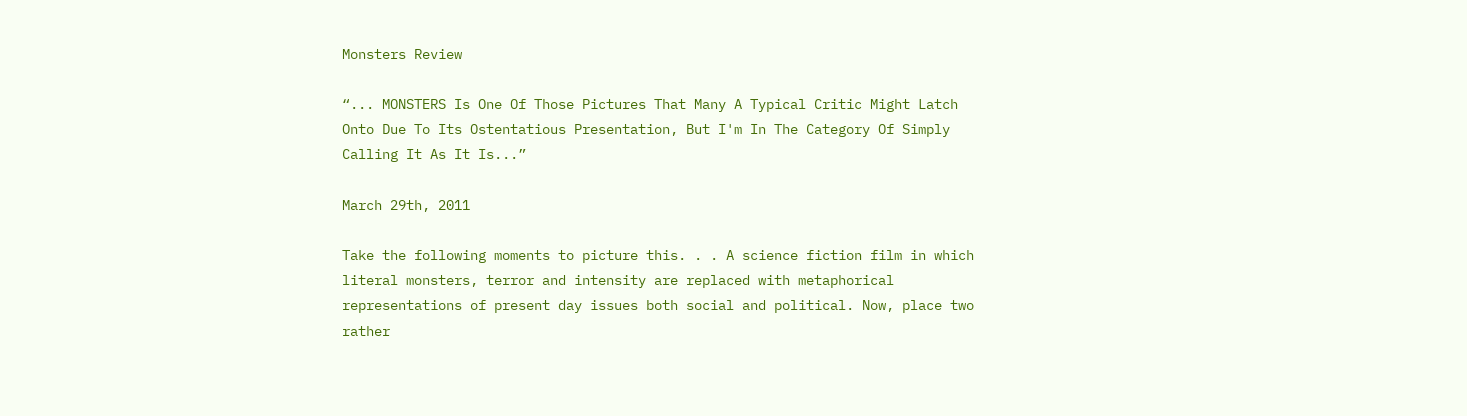Monsters Review

“... MONSTERS Is One Of Those Pictures That Many A Typical Critic Might Latch Onto Due To Its Ostentatious Presentation, But I'm In The Category Of Simply Calling It As It Is...”

March 29th, 2011

Take the following moments to picture this. . . A science fiction film in which literal monsters, terror and intensity are replaced with metaphorical representations of present day issues both social and political. Now, place two rather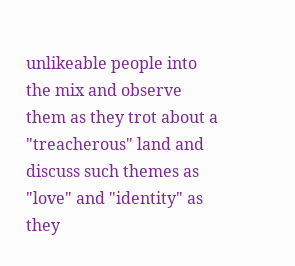unlikeable people into the mix and observe them as they trot about a "treacherous" land and discuss such themes as "love" and "identity" as they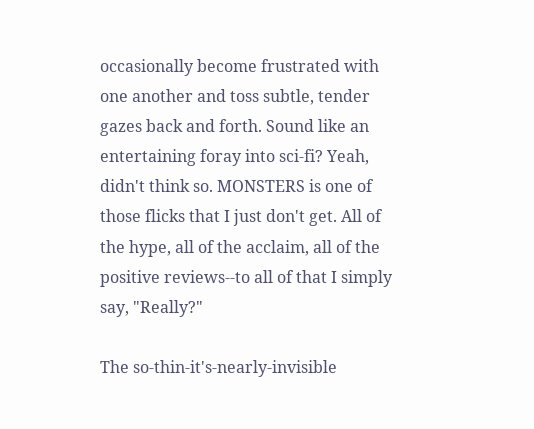occasionally become frustrated with one another and toss subtle, tender gazes back and forth. Sound like an entertaining foray into sci-fi? Yeah, didn't think so. MONSTERS is one of those flicks that I just don't get. All of the hype, all of the acclaim, all of the positive reviews--to all of that I simply say, "Really?"

The so-thin-it's-nearly-invisible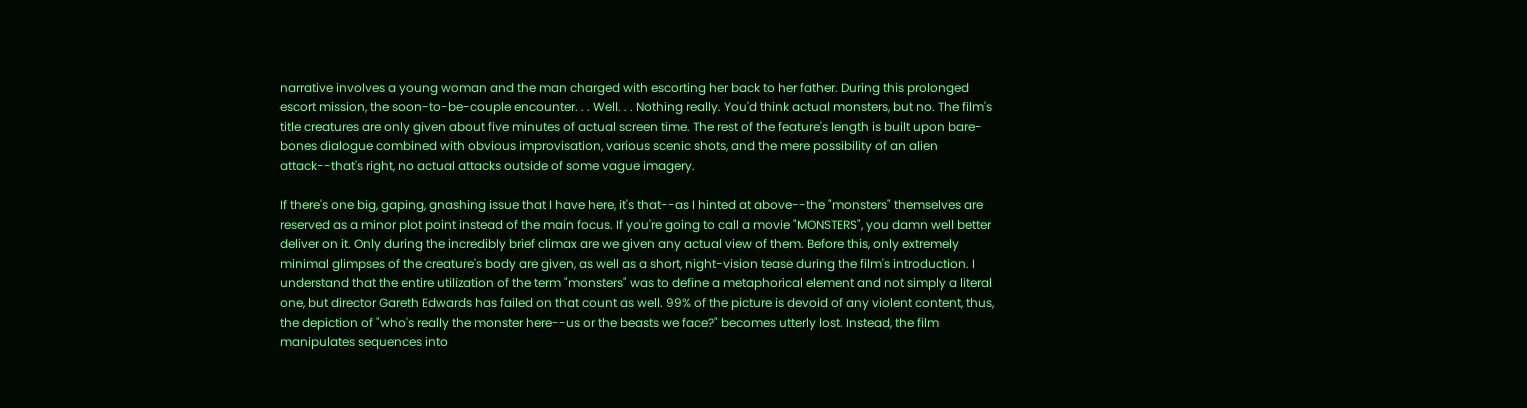narrative involves a young woman and the man charged with escorting her back to her father. During this prolonged escort mission, the soon-to-be-couple encounter. . . Well. . . Nothing really. You'd think actual monsters, but no. The film's title creatures are only given about five minutes of actual screen time. The rest of the feature's length is built upon bare-bones dialogue combined with obvious improvisation, various scenic shots, and the mere possibility of an alien attack--that's right, no actual attacks outside of some vague imagery.

If there's one big, gaping, gnashing issue that I have here, it's that--as I hinted at above--the "monsters" themselves are reserved as a minor plot point instead of the main focus. If you're going to call a movie "MONSTERS", you damn well better deliver on it. Only during the incredibly brief climax are we given any actual view of them. Before this, only extremely minimal glimpses of the creature's body are given, as well as a short, night-vision tease during the film's introduction. I understand that the entire utilization of the term "monsters" was to define a metaphorical element and not simply a literal one, but director Gareth Edwards has failed on that count as well. 99% of the picture is devoid of any violent content, thus, the depiction of "who's really the monster here--us or the beasts we face?" becomes utterly lost. Instead, the film manipulates sequences into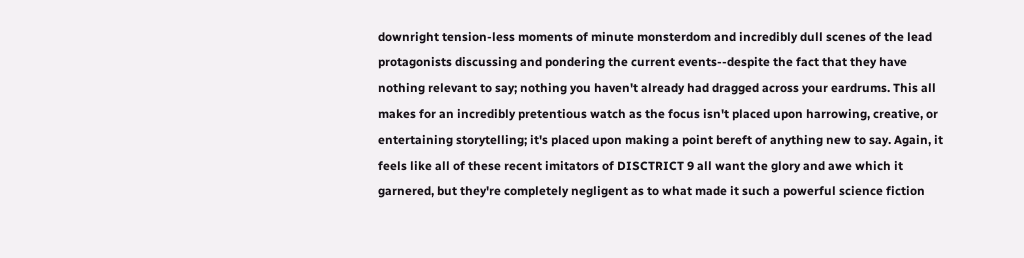downright tension-less moments of minute monsterdom and incredibly dull scenes of the lead protagonists discussing and pondering the current events--despite the fact that they have nothing relevant to say; nothing you haven't already had dragged across your eardrums. This all makes for an incredibly pretentious watch as the focus isn't placed upon harrowing, creative, or entertaining storytelling; it's placed upon making a point bereft of anything new to say. Again, it feels like all of these recent imitators of DISCTRICT 9 all want the glory and awe which it garnered, but they're completely negligent as to what made it such a powerful science fiction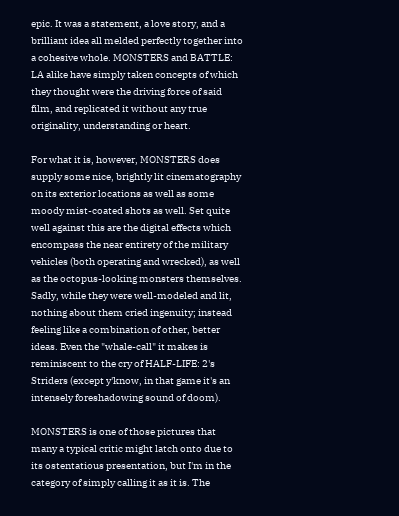epic. It was a statement, a love story, and a brilliant idea all melded perfectly together into a cohesive whole. MONSTERS and BATTLE: LA alike have simply taken concepts of which they thought were the driving force of said film, and replicated it without any true originality, understanding or heart.

For what it is, however, MONSTERS does supply some nice, brightly lit cinematography on its exterior locations as well as some moody mist-coated shots as well. Set quite well against this are the digital effects which encompass the near entirety of the military vehicles (both operating and wrecked), as well as the octopus-looking monsters themselves. Sadly, while they were well-modeled and lit, nothing about them cried ingenuity; instead feeling like a combination of other, better ideas. Even the "whale-call" it makes is reminiscent to the cry of HALF-LIFE: 2's Striders (except y'know, in that game it's an intensely foreshadowing sound of doom).

MONSTERS is one of those pictures that many a typical critic might latch onto due to its ostentatious presentation, but I'm in the category of simply calling it as it is. The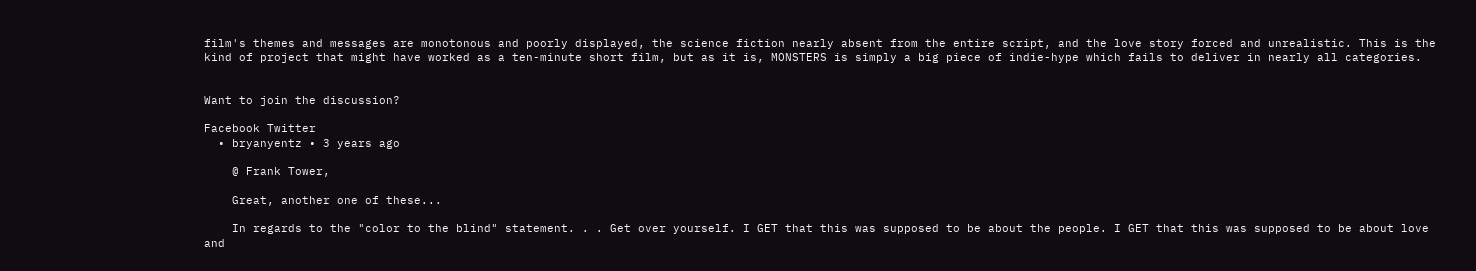film's themes and messages are monotonous and poorly displayed, the science fiction nearly absent from the entire script, and the love story forced and unrealistic. This is the kind of project that might have worked as a ten-minute short film, but as it is, MONSTERS is simply a big piece of indie-hype which fails to deliver in nearly all categories.


Want to join the discussion?

Facebook Twitter
  • bryanyentz • 3 years ago

    @ Frank Tower,

    Great, another one of these...

    In regards to the "color to the blind" statement. . . Get over yourself. I GET that this was supposed to be about the people. I GET that this was supposed to be about love and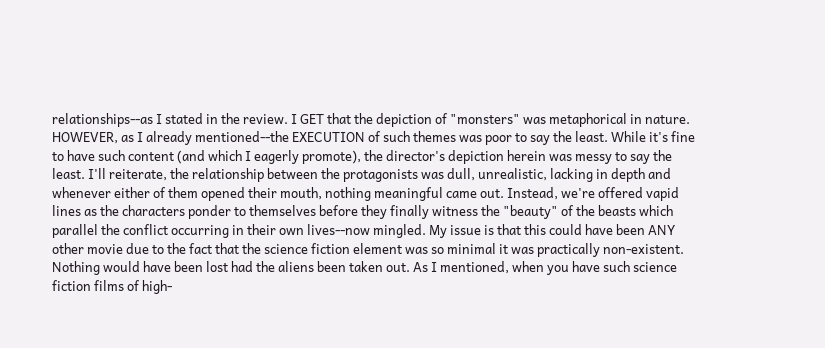relationships--as I stated in the review. I GET that the depiction of "monsters" was metaphorical in nature. HOWEVER, as I already mentioned--the EXECUTION of such themes was poor to say the least. While it's fine to have such content (and which I eagerly promote), the director's depiction herein was messy to say the least. I'll reiterate, the relationship between the protagonists was dull, unrealistic, lacking in depth and whenever either of them opened their mouth, nothing meaningful came out. Instead, we're offered vapid lines as the characters ponder to themselves before they finally witness the "beauty" of the beasts which parallel the conflict occurring in their own lives--now mingled. My issue is that this could have been ANY other movie due to the fact that the science fiction element was so minimal it was practically non-existent. Nothing would have been lost had the aliens been taken out. As I mentioned, when you have such science fiction films of high-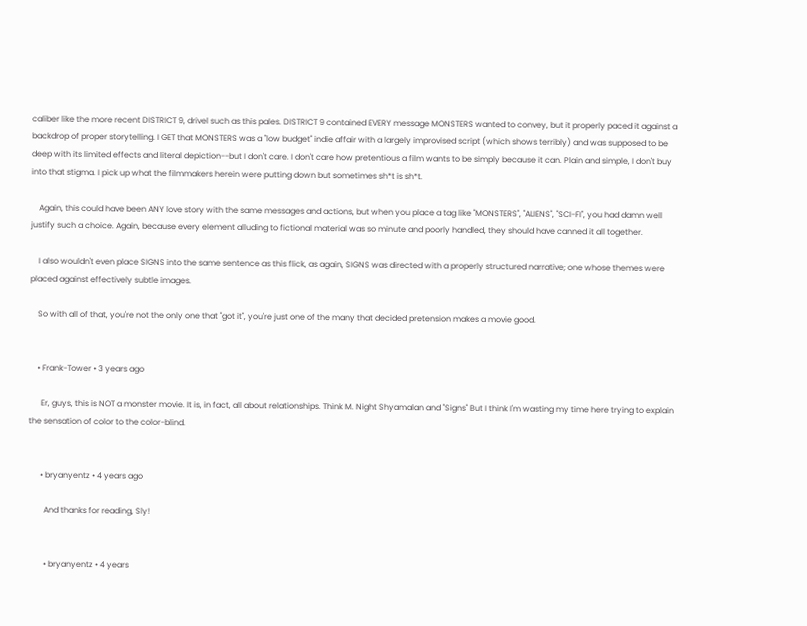caliber like the more recent DISTRICT 9, drivel such as this pales. DISTRICT 9 contained EVERY message MONSTERS wanted to convey, but it properly paced it against a backdrop of proper storytelling. I GET that MONSTERS was a "low budget" indie affair with a largely improvised script (which shows terribly) and was supposed to be deep with its limited effects and literal depiction--but I don't care. I don't care how pretentious a film wants to be simply because it can. Plain and simple, I don't buy into that stigma. I pick up what the filmmakers herein were putting down but sometimes sh*t is sh*t.

    Again, this could have been ANY love story with the same messages and actions, but when you place a tag like "MONSTERS", "ALIENS", "SCI-FI", you had damn well justify such a choice. Again, because every element alluding to fictional material was so minute and poorly handled, they should have canned it all together.

    I also wouldn't even place SIGNS into the same sentence as this flick, as again, SIGNS was directed with a properly structured narrative; one whose themes were placed against effectively subtle images.

    So with all of that, you're not the only one that "got it", you're just one of the many that decided pretension makes a movie good.


    • Frank-Tower • 3 years ago

      Er, guys, this is NOT a monster movie. It is, in fact, all about relationships. Think M. Night Shyamalan and "Signs" But I think I'm wasting my time here trying to explain the sensation of color to the color-blind.


      • bryanyentz • 4 years ago

        And thanks for reading, Sly!


        • bryanyentz • 4 years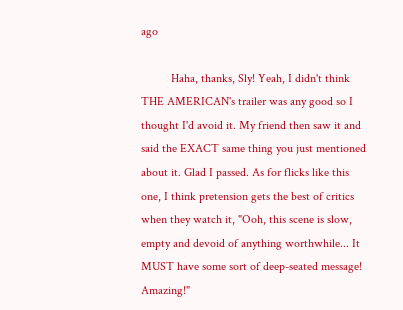ago

          Haha, thanks, Sly! Yeah, I didn't think THE AMERICAN's trailer was any good so I thought I'd avoid it. My friend then saw it and said the EXACT same thing you just mentioned about it. Glad I passed. As for flicks like this one, I think pretension gets the best of critics when they watch it, "Ooh, this scene is slow, empty and devoid of anything worthwhile... It MUST have some sort of deep-seated message! Amazing!"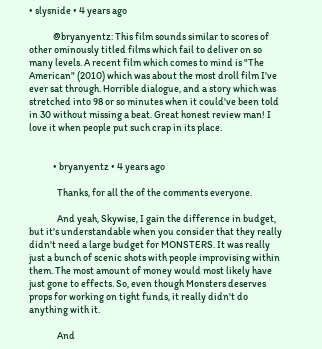• slysnide • 4 years ago

            @bryanyentz: This film sounds similar to scores of other ominously titled films which fail to deliver on so many levels. A recent film which comes to mind is "The American" (2010) which was about the most droll film I've ever sat through. Horrible dialogue, and a story which was stretched into 98 or so minutes when it could've been told in 30 without missing a beat. Great honest review man! I love it when people put such crap in its place.


            • bryanyentz • 4 years ago

              Thanks, for all the of the comments everyone.

              And yeah, Skywise, I gain the difference in budget, but it's understandable when you consider that they really didn't need a large budget for MONSTERS. It was really just a bunch of scenic shots with people improvising within them. The most amount of money would most likely have just gone to effects. So, even though Monsters deserves props for working on tight funds, it really didn't do anything with it.

              And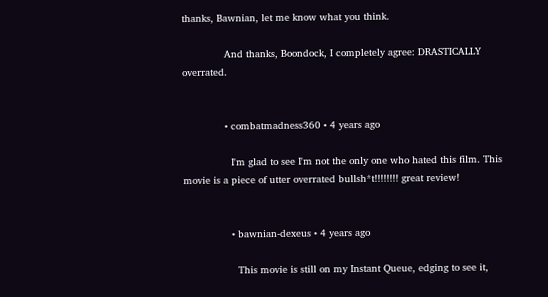thanks, Bawnian, let me know what you think.

              And thanks, Boondock, I completely agree: DRASTICALLY overrated.


              • combatmadness360 • 4 years ago

                I'm glad to see I'm not the only one who hated this film. This movie is a piece of utter overrated bullsh*t!!!!!!!! great review!


                • bawnian-dexeus • 4 years ago

                  This movie is still on my Instant Queue, edging to see it,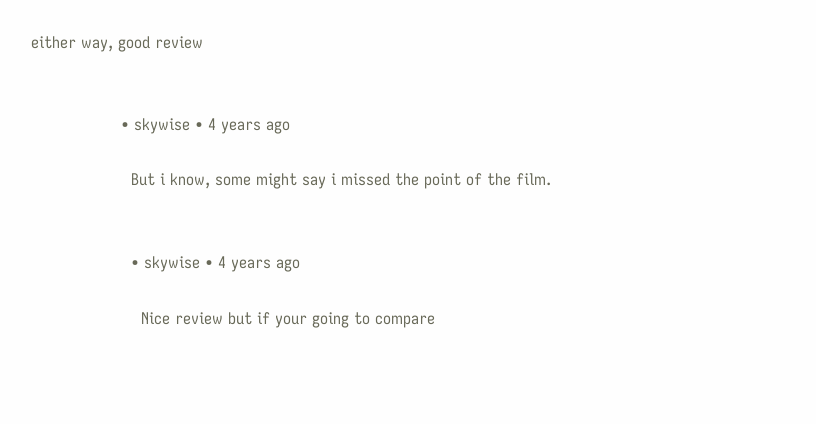either way, good review


                  • skywise • 4 years ago

                    But i know, some might say i missed the point of the film.


                    • skywise • 4 years ago

                      Nice review but if your going to compare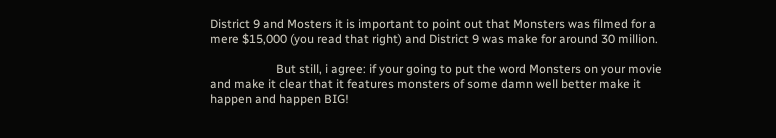District 9 and Mosters it is important to point out that Monsters was filmed for a mere $15,000 (you read that right) and District 9 was make for around 30 million.

                      But still, i agree: if your going to put the word Monsters on your movie and make it clear that it features monsters of some damn well better make it happen and happen BIG!